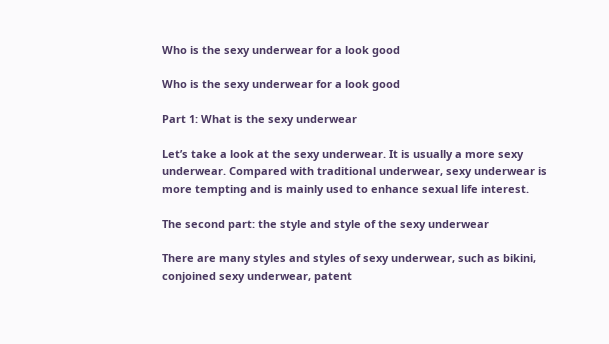Who is the sexy underwear for a look good

Who is the sexy underwear for a look good

Part 1: What is the sexy underwear

Let’s take a look at the sexy underwear. It is usually a more sexy underwear. Compared with traditional underwear, sexy underwear is more tempting and is mainly used to enhance sexual life interest.

The second part: the style and style of the sexy underwear

There are many styles and styles of sexy underwear, such as bikini, conjoined sexy underwear, patent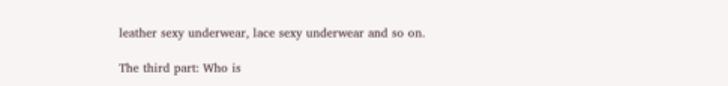leather sexy underwear, lace sexy underwear and so on.

The third part: Who is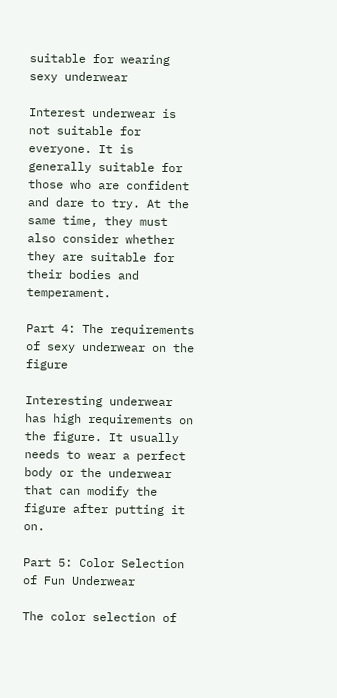suitable for wearing sexy underwear

Interest underwear is not suitable for everyone. It is generally suitable for those who are confident and dare to try. At the same time, they must also consider whether they are suitable for their bodies and temperament.

Part 4: The requirements of sexy underwear on the figure

Interesting underwear has high requirements on the figure. It usually needs to wear a perfect body or the underwear that can modify the figure after putting it on.

Part 5: Color Selection of Fun Underwear

The color selection of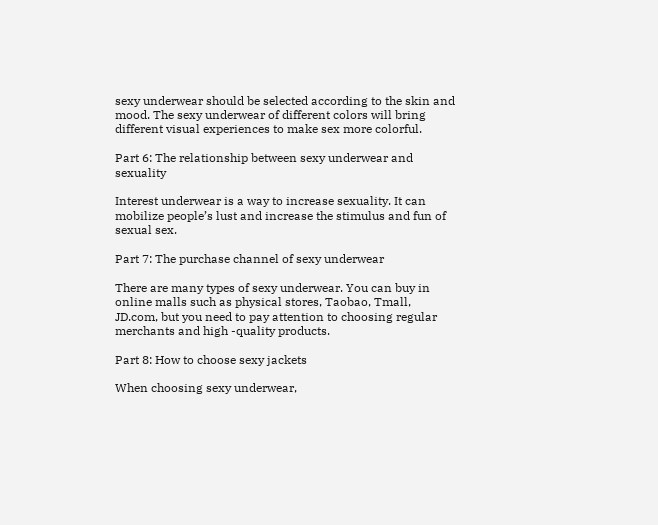sexy underwear should be selected according to the skin and mood. The sexy underwear of different colors will bring different visual experiences to make sex more colorful.

Part 6: The relationship between sexy underwear and sexuality

Interest underwear is a way to increase sexuality. It can mobilize people’s lust and increase the stimulus and fun of sexual sex.

Part 7: The purchase channel of sexy underwear

There are many types of sexy underwear. You can buy in online malls such as physical stores, Taobao, Tmall, JD.com, but you need to pay attention to choosing regular merchants and high -quality products.

Part 8: How to choose sexy jackets

When choosing sexy underwear,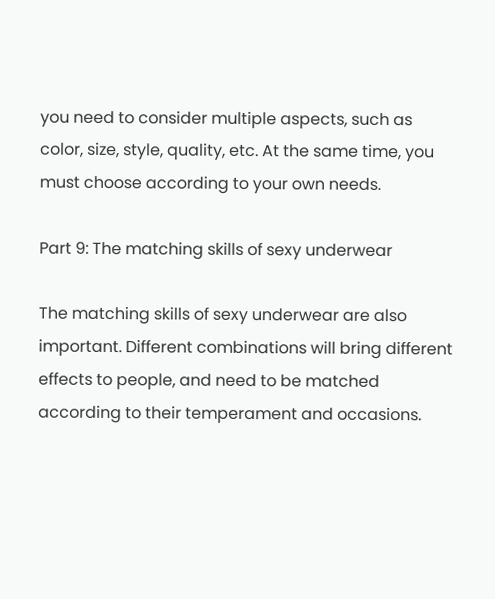you need to consider multiple aspects, such as color, size, style, quality, etc. At the same time, you must choose according to your own needs.

Part 9: The matching skills of sexy underwear

The matching skills of sexy underwear are also important. Different combinations will bring different effects to people, and need to be matched according to their temperament and occasions.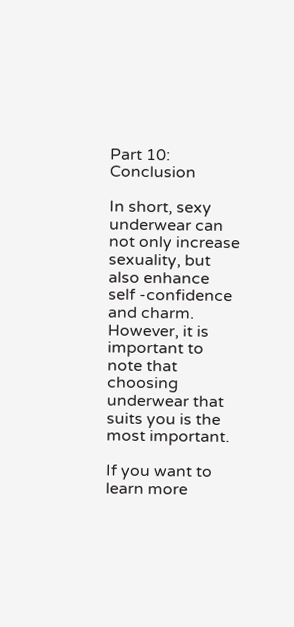Part 10: Conclusion

In short, sexy underwear can not only increase sexuality, but also enhance self -confidence and charm. However, it is important to note that choosing underwear that suits you is the most important.

If you want to learn more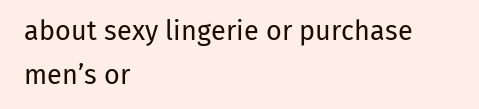about sexy lingerie or purchase men’s or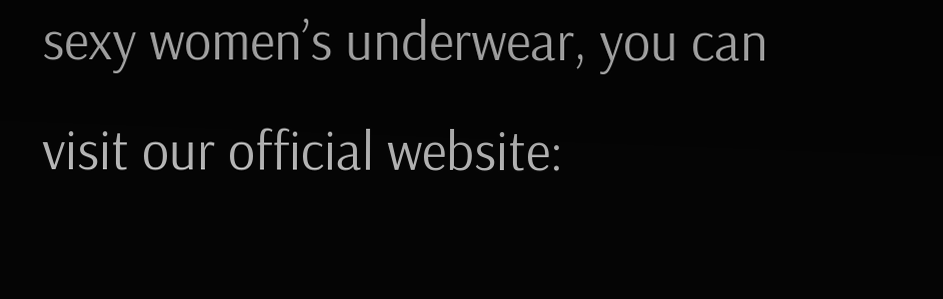sexy women’s underwear, you can visit our official website: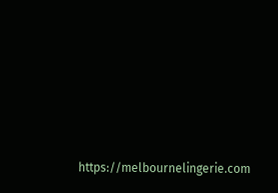https://melbournelingerie.com